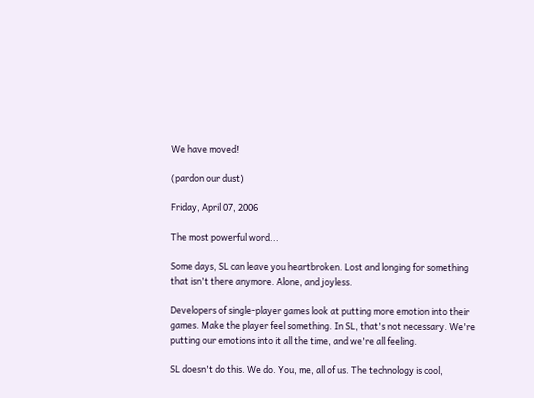We have moved!

(pardon our dust)

Friday, April 07, 2006

The most powerful word...

Some days, SL can leave you heartbroken. Lost and longing for something that isn't there anymore. Alone, and joyless.

Developers of single-player games look at putting more emotion into their games. Make the player feel something. In SL, that's not necessary. We're putting our emotions into it all the time, and we're all feeling.

SL doesn't do this. We do. You, me, all of us. The technology is cool,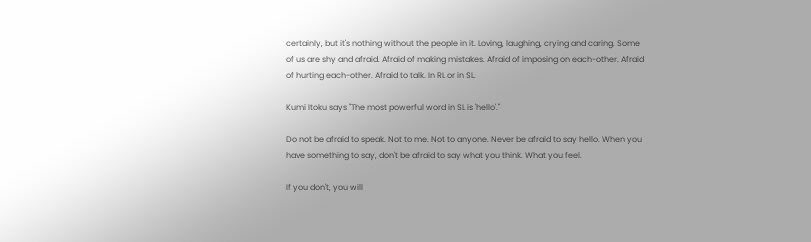certainly, but it's nothing without the people in it. Loving, laughing, crying and caring. Some of us are shy and afraid. Afraid of making mistakes. Afraid of imposing on each-other. Afraid of hurting each-other. Afraid to talk. In RL or in SL.

Kumi Itoku says "The most powerful word in SL is 'hello'."

Do not be afraid to speak. Not to me. Not to anyone. Never be afraid to say hello. When you have something to say, don't be afraid to say what you think. What you feel.

If you don't, you will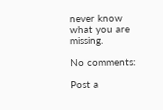never know what you are missing.

No comments:

Post a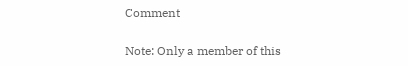Comment

Note: Only a member of this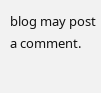blog may post a comment.